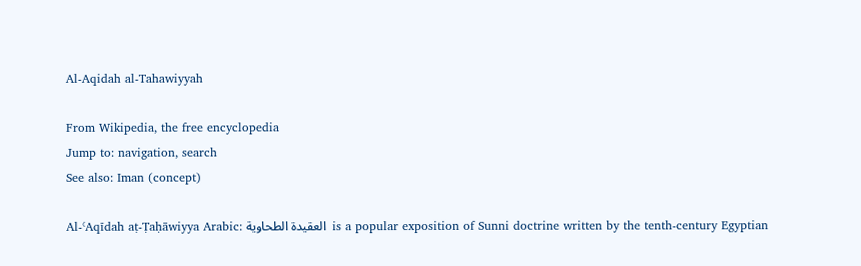Al-Aqidah al-Tahawiyyah

From Wikipedia, the free encyclopedia
Jump to: navigation, search
See also: Iman (concept)

Al-ʿAqīdah aṭ-Ṭaḥāwiyya Arabic: العقيدة الطحاوية  is a popular exposition of Sunni doctrine written by the tenth-century Egyptian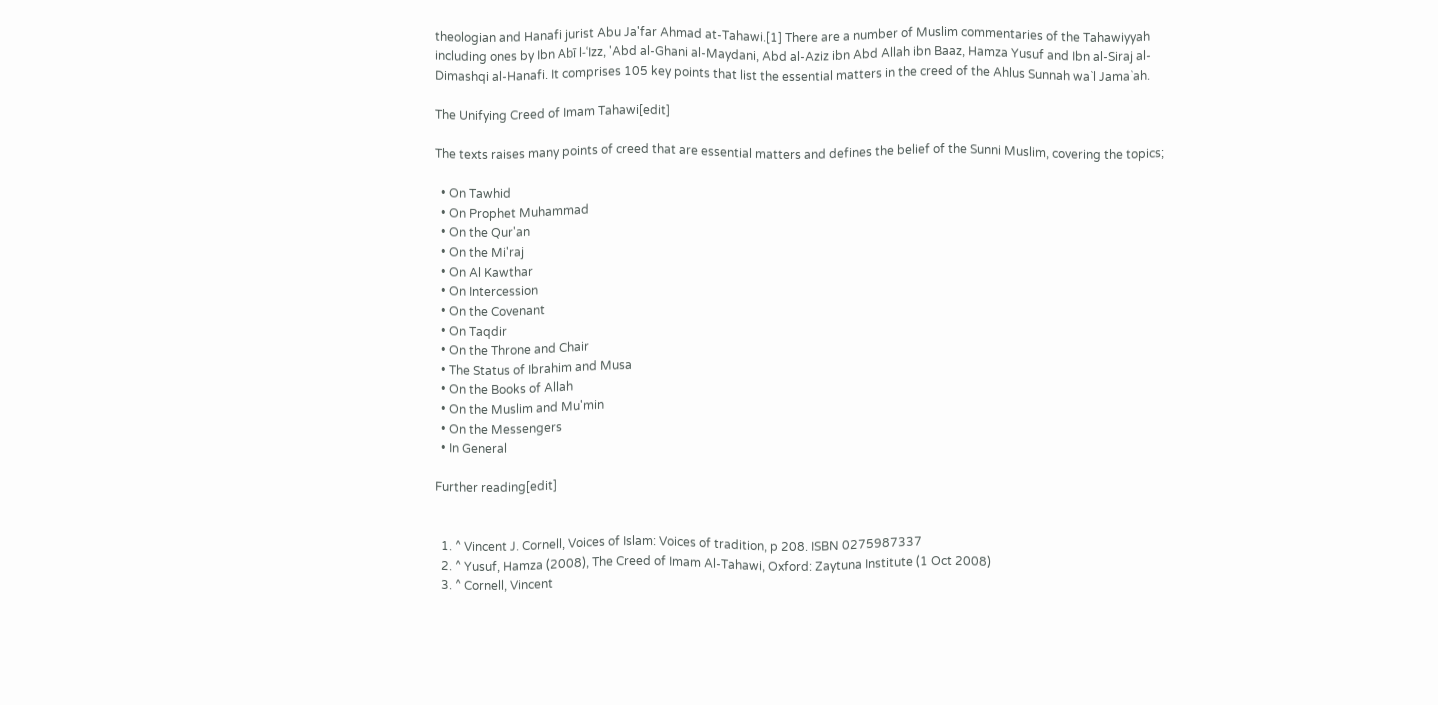theologian and Hanafi jurist Abu Ja'far Ahmad at-Tahawi.[1] There are a number of Muslim commentaries of the Tahawiyyah including ones by Ibn Abī l-ʿIzz, 'Abd al-Ghani al-Maydani, Abd al-Aziz ibn Abd Allah ibn Baaz, Hamza Yusuf and Ibn al-Siraj al-Dimashqi al-Hanafi. It comprises 105 key points that list the essential matters in the creed of the Ahlus Sunnah wa`l Jama`ah.

The Unifying Creed of Imam Tahawi[edit]

The texts raises many points of creed that are essential matters and defines the belief of the Sunni Muslim, covering the topics;

  • On Tawhid
  • On Prophet Muhammad
  • On the Qur'an
  • On the Mi'raj
  • On Al Kawthar
  • On Intercession
  • On the Covenant
  • On Taqdir
  • On the Throne and Chair
  • The Status of Ibrahim and Musa
  • On the Books of Allah
  • On the Muslim and Mu'min
  • On the Messengers
  • In General

Further reading[edit]


  1. ^ Vincent J. Cornell, Voices of Islam: Voices of tradition, p 208. ISBN 0275987337
  2. ^ Yusuf, Hamza (2008), The Creed of Imam Al-Tahawi, Oxford: Zaytuna Institute (1 Oct 2008)
  3. ^ Cornell, Vincent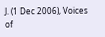J. (1 Dec 2006), Voices of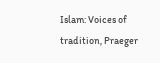Islam: Voices of tradition, Praeger